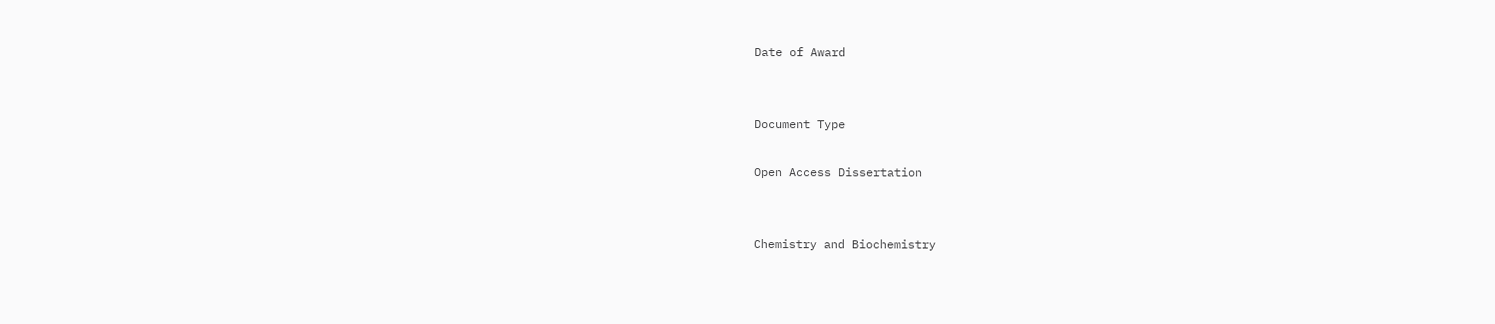Date of Award


Document Type

Open Access Dissertation


Chemistry and Biochemistry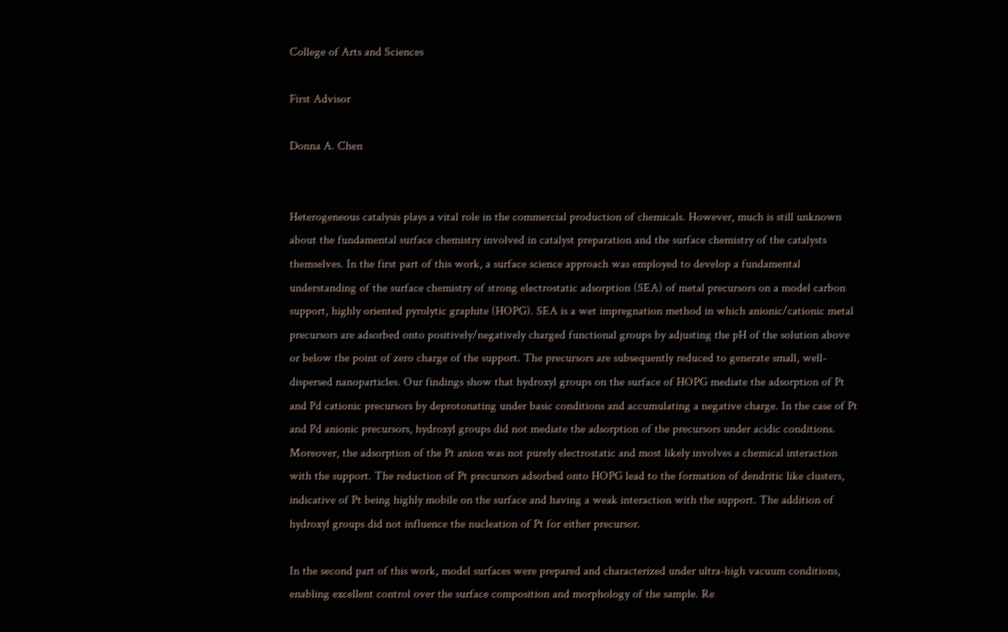College of Arts and Sciences

First Advisor

Donna A. Chen


Heterogeneous catalysis plays a vital role in the commercial production of chemicals. However, much is still unknown about the fundamental surface chemistry involved in catalyst preparation and the surface chemistry of the catalysts themselves. In the first part of this work, a surface science approach was employed to develop a fundamental understanding of the surface chemistry of strong electrostatic adsorption (SEA) of metal precursors on a model carbon support, highly oriented pyrolytic graphite (HOPG). SEA is a wet impregnation method in which anionic/cationic metal precursors are adsorbed onto positively/negatively charged functional groups by adjusting the pH of the solution above or below the point of zero charge of the support. The precursors are subsequently reduced to generate small, well-dispersed nanoparticles. Our findings show that hydroxyl groups on the surface of HOPG mediate the adsorption of Pt and Pd cationic precursors by deprotonating under basic conditions and accumulating a negative charge. In the case of Pt and Pd anionic precursors, hydroxyl groups did not mediate the adsorption of the precursors under acidic conditions. Moreover, the adsorption of the Pt anion was not purely electrostatic and most likely involves a chemical interaction with the support. The reduction of Pt precursors adsorbed onto HOPG lead to the formation of dendritic like clusters, indicative of Pt being highly mobile on the surface and having a weak interaction with the support. The addition of hydroxyl groups did not influence the nucleation of Pt for either precursor.

In the second part of this work, model surfaces were prepared and characterized under ultra-high vacuum conditions, enabling excellent control over the surface composition and morphology of the sample. Re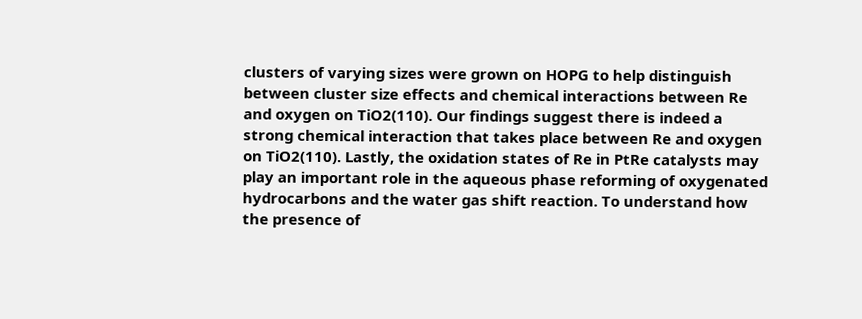clusters of varying sizes were grown on HOPG to help distinguish between cluster size effects and chemical interactions between Re and oxygen on TiO2(110). Our findings suggest there is indeed a strong chemical interaction that takes place between Re and oxygen on TiO2(110). Lastly, the oxidation states of Re in PtRe catalysts may play an important role in the aqueous phase reforming of oxygenated hydrocarbons and the water gas shift reaction. To understand how the presence of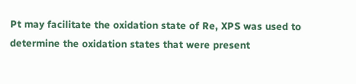Pt may facilitate the oxidation state of Re, XPS was used to determine the oxidation states that were present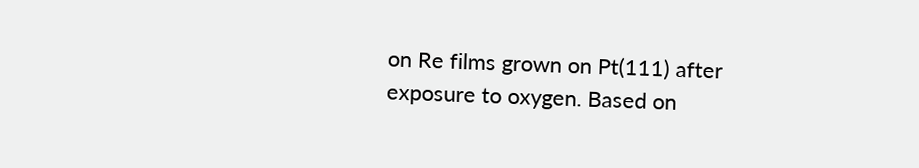on Re films grown on Pt(111) after exposure to oxygen. Based on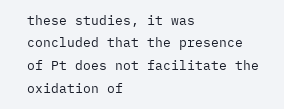these studies, it was concluded that the presence of Pt does not facilitate the oxidation of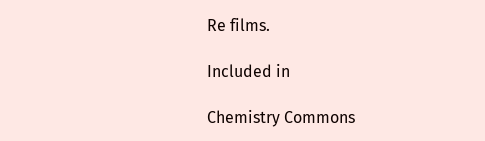Re films.

Included in

Chemistry Commons